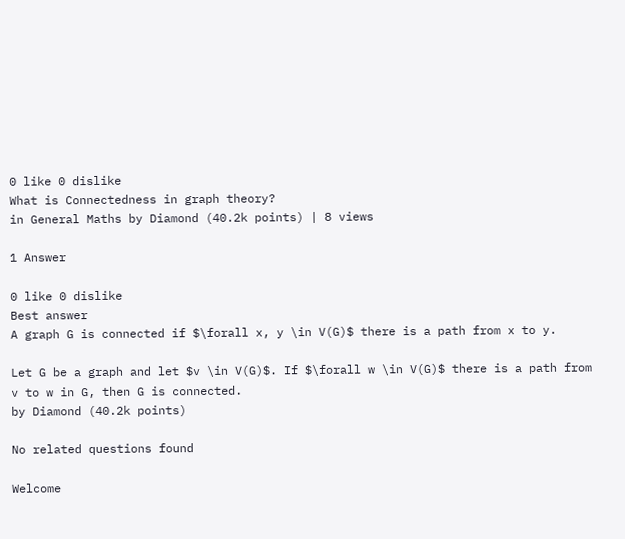0 like 0 dislike
What is Connectedness in graph theory?
in General Maths by Diamond (40.2k points) | 8 views

1 Answer

0 like 0 dislike
Best answer
A graph G is connected if $\forall x, y \in V(G)$ there is a path from x to y.

Let G be a graph and let $v \in V(G)$. If $\forall w \in V(G)$ there is a path from v to w in G, then G is connected.
by Diamond (40.2k points)

No related questions found

Welcome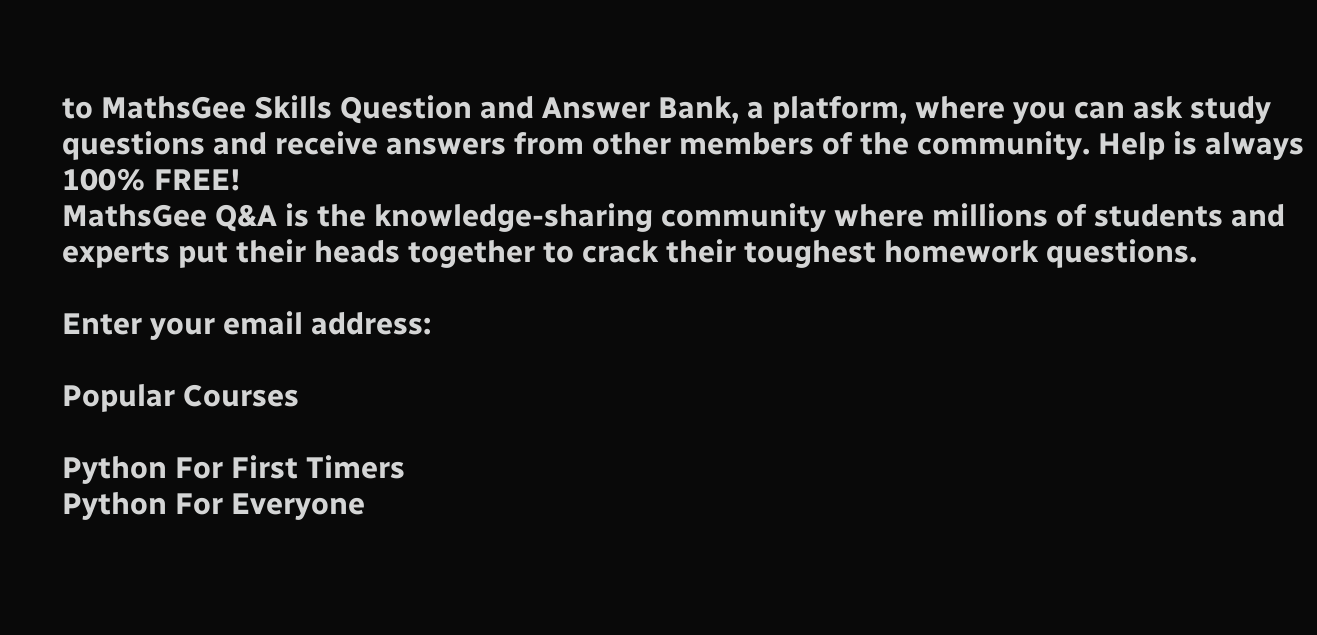to MathsGee Skills Question and Answer Bank, a platform, where you can ask study questions and receive answers from other members of the community. Help is always 100% FREE!
MathsGee Q&A is the knowledge-sharing community where millions of students and experts put their heads together to crack their toughest homework questions.

Enter your email address:

Popular Courses

Python For First Timers
Python For Everyone